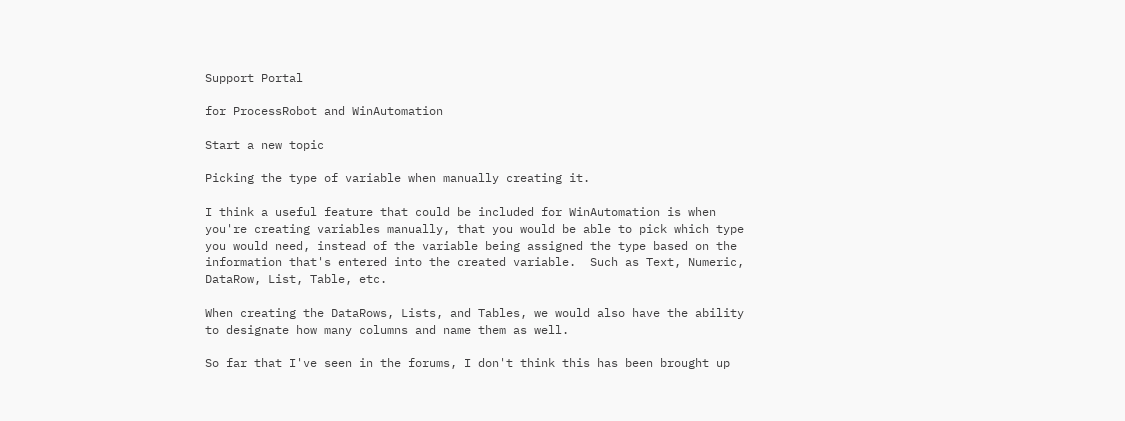Support Portal

for ProcessRobot and WinAutomation

Start a new topic

Picking the type of variable when manually creating it.

I think a useful feature that could be included for WinAutomation is when you're creating variables manually, that you would be able to pick which type you would need, instead of the variable being assigned the type based on the information that's entered into the created variable.  Such as Text, Numeric, DataRow, List, Table, etc.

When creating the DataRows, Lists, and Tables, we would also have the ability to designate how many columns and name them as well.

So far that I've seen in the forums, I don't think this has been brought up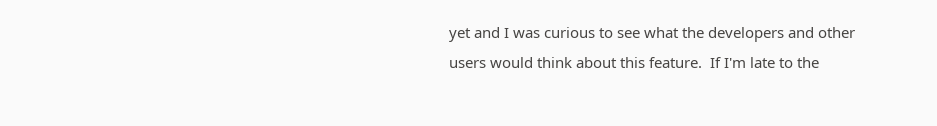yet and I was curious to see what the developers and other users would think about this feature.  If I'm late to the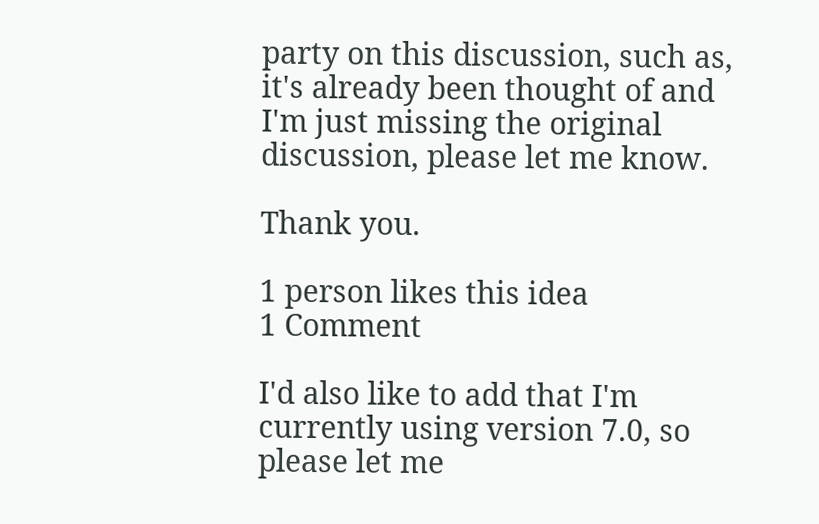party on this discussion, such as, it's already been thought of and I'm just missing the original discussion, please let me know.

Thank you.

1 person likes this idea
1 Comment

I'd also like to add that I'm currently using version 7.0, so please let me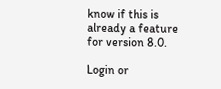know if this is already a feature for version 8.0.

Login or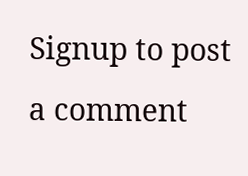Signup to post a comment